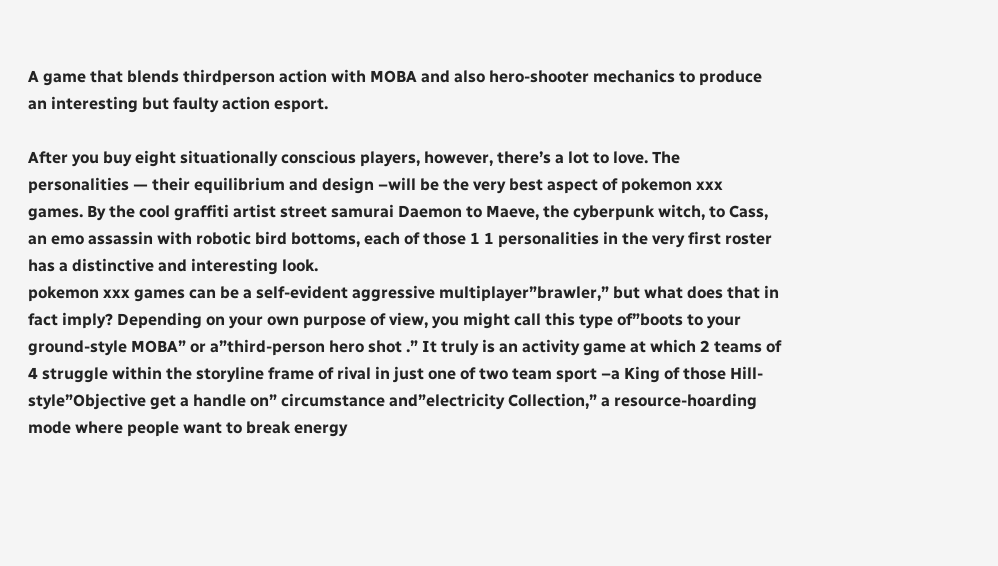A game that blends thirdperson action with MOBA and also hero-shooter mechanics to produce an interesting but faulty action esport.

After you buy eight situationally conscious players, however, there’s a lot to love. The personalities — their equilibrium and design –will be the very best aspect of pokemon xxx games. By the cool graffiti artist street samurai Daemon to Maeve, the cyberpunk witch, to Cass, an emo assassin with robotic bird bottoms, each of those 1 1 personalities in the very first roster has a distinctive and interesting look.
pokemon xxx games can be a self-evident aggressive multiplayer”brawler,” but what does that in fact imply? Depending on your own purpose of view, you might call this type of”boots to your ground-style MOBA” or a”third-person hero shot .” It truly is an activity game at which 2 teams of 4 struggle within the storyline frame of rival in just one of two team sport –a King of those Hill-style”Objective get a handle on” circumstance and”electricity Collection,” a resource-hoarding mode where people want to break energy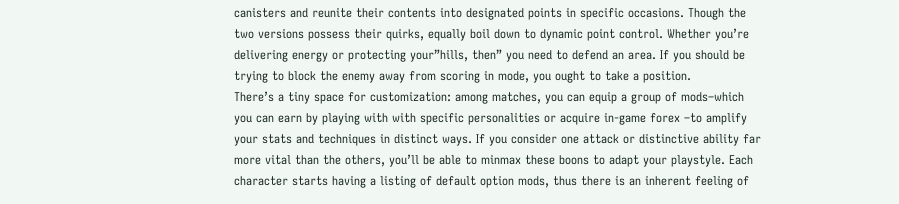canisters and reunite their contents into designated points in specific occasions. Though the two versions possess their quirks, equally boil down to dynamic point control. Whether you’re delivering energy or protecting your”hills, then” you need to defend an area. If you should be trying to block the enemy away from scoring in mode, you ought to take a position.
There’s a tiny space for customization: among matches, you can equip a group of mods–which you can earn by playing with with specific personalities or acquire in-game forex –to amplify your stats and techniques in distinct ways. If you consider one attack or distinctive ability far more vital than the others, you’ll be able to minmax these boons to adapt your playstyle. Each character starts having a listing of default option mods, thus there is an inherent feeling of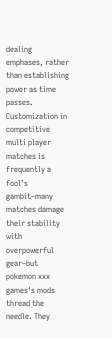dealing emphases, rather than establishing power as time passes. Customization in competitive multi player matches is frequently a fool’s gambit–many matches damage their stability with overpowerful gear–but pokemon xxx games‘s mods thread the needle. They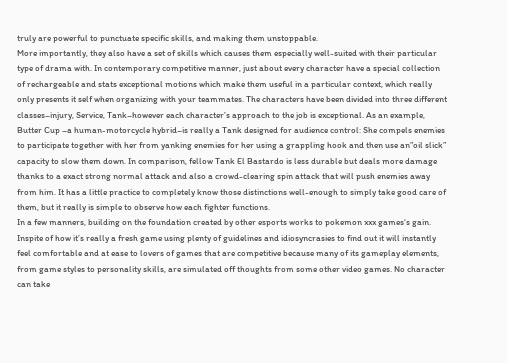truly are powerful to punctuate specific skills, and making them unstoppable.
More importantly, they also have a set of skills which causes them especially well-suited with their particular type of drama with. In contemporary competitive manner, just about every character have a special collection of rechargeable and stats exceptional motions which make them useful in a particular context, which really only presents it self when organizing with your teammates. The characters have been divided into three different classes–injury, Service, Tank–however each character’s approach to the job is exceptional. As an example, Butter Cup –a human-motorcycle hybrid–is really a Tank designed for audience control: She compels enemies to participate together with her from yanking enemies for her using a grappling hook and then use an”oil slick” capacity to slow them down. In comparison, fellow Tank El Bastardo is less durable but deals more damage thanks to a exact strong normal attack and also a crowd-clearing spin attack that will push enemies away from him. It has a little practice to completely know those distinctions well-enough to simply take good care of them, but it really is simple to observe how each fighter functions.
In a few manners, building on the foundation created by other esports works to pokemon xxx games‘s gain. Inspite of how it’s really a fresh game using plenty of guidelines and idiosyncrasies to find out it will instantly feel comfortable and at ease to lovers of games that are competitive because many of its gameplay elements, from game styles to personality skills, are simulated off thoughts from some other video games. No character can take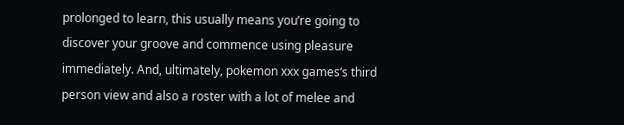prolonged to learn, this usually means you’re going to discover your groove and commence using pleasure immediately. And, ultimately, pokemon xxx games‘s third person view and also a roster with a lot of melee and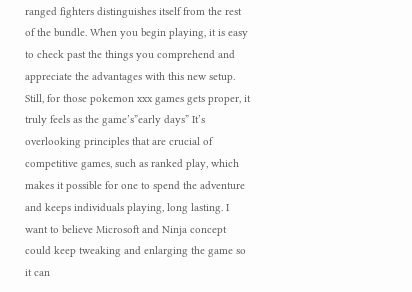ranged fighters distinguishes itself from the rest of the bundle. When you begin playing, it is easy to check past the things you comprehend and appreciate the advantages with this new setup.
Still, for those pokemon xxx games gets proper, it truly feels as the game’s”early days” It’s overlooking principles that are crucial of competitive games, such as ranked play, which makes it possible for one to spend the adventure and keeps individuals playing, long lasting. I want to believe Microsoft and Ninja concept could keep tweaking and enlarging the game so it can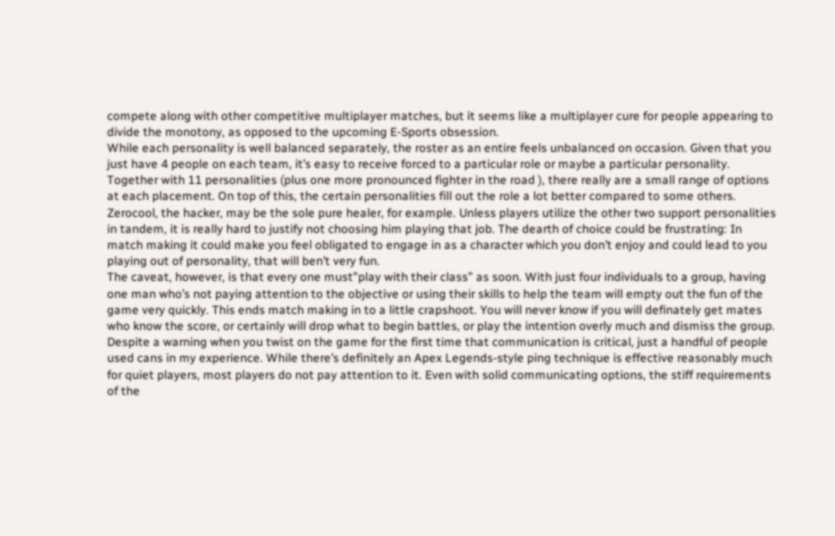compete along with other competitive multiplayer matches, but it seems like a multiplayer cure for people appearing to divide the monotony, as opposed to the upcoming E-Sports obsession.
While each personality is well balanced separately, the roster as an entire feels unbalanced on occasion. Given that you just have 4 people on each team, it’s easy to receive forced to a particular role or maybe a particular personality. Together with 11 personalities (plus one more pronounced fighter in the road ), there really are a small range of options at each placement. On top of this, the certain personalities fill out the role a lot better compared to some others. Zerocool, the hacker, may be the sole pure healer, for example. Unless players utilize the other two support personalities in tandem, it is really hard to justify not choosing him playing that job. The dearth of choice could be frustrating: In match making it could make you feel obligated to engage in as a character which you don’t enjoy and could lead to you playing out of personality, that will ben’t very fun.
The caveat, however, is that every one must”play with their class” as soon. With just four individuals to a group, having one man who’s not paying attention to the objective or using their skills to help the team will empty out the fun of the game very quickly. This ends match making in to a little crapshoot. You will never know if you will definately get mates who know the score, or certainly will drop what to begin battles, or play the intention overly much and dismiss the group. Despite a warning when you twist on the game for the first time that communication is critical, just a handful of people used cans in my experience. While there’s definitely an Apex Legends-style ping technique is effective reasonably much for quiet players, most players do not pay attention to it. Even with solid communicating options, the stiff requirements of the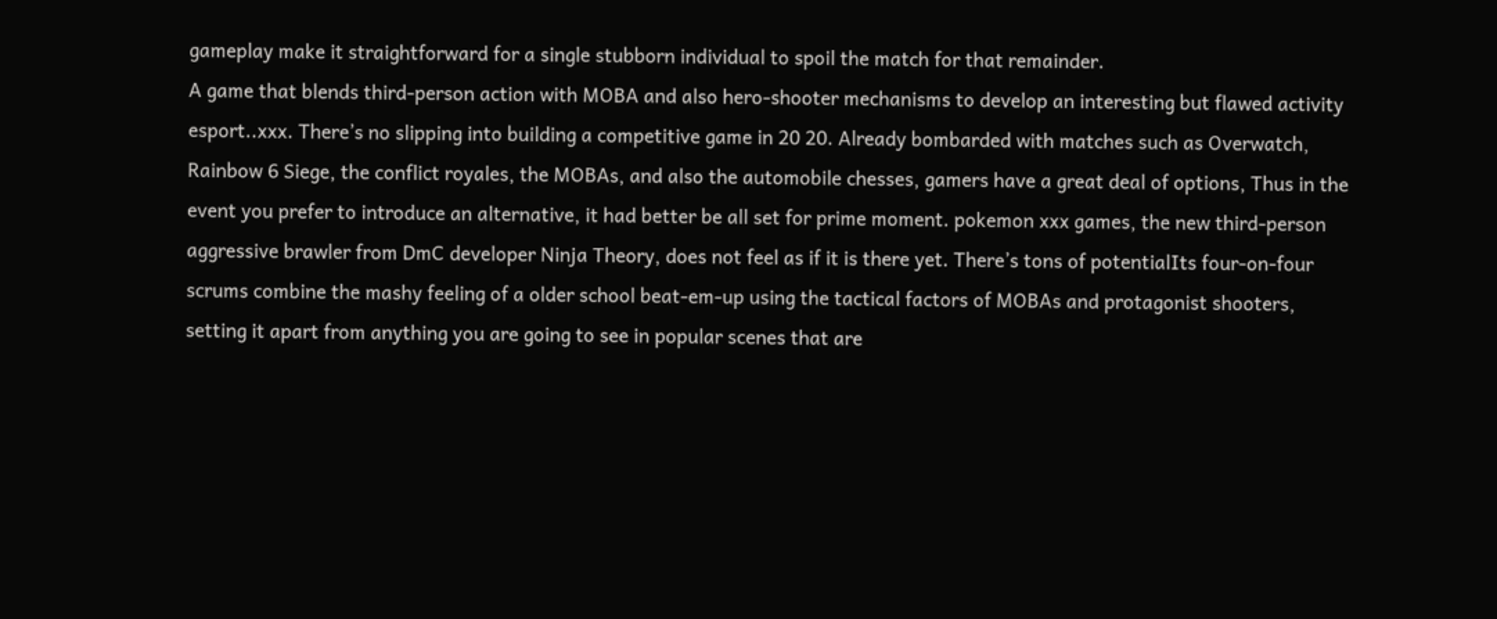gameplay make it straightforward for a single stubborn individual to spoil the match for that remainder.
A game that blends third-person action with MOBA and also hero-shooter mechanisms to develop an interesting but flawed activity esport..xxx. There’s no slipping into building a competitive game in 20 20. Already bombarded with matches such as Overwatch, Rainbow 6 Siege, the conflict royales, the MOBAs, and also the automobile chesses, gamers have a great deal of options, Thus in the event you prefer to introduce an alternative, it had better be all set for prime moment. pokemon xxx games, the new third-person aggressive brawler from DmC developer Ninja Theory, does not feel as if it is there yet. There’s tons of potentialIts four-on-four scrums combine the mashy feeling of a older school beat-em-up using the tactical factors of MOBAs and protagonist shooters, setting it apart from anything you are going to see in popular scenes that are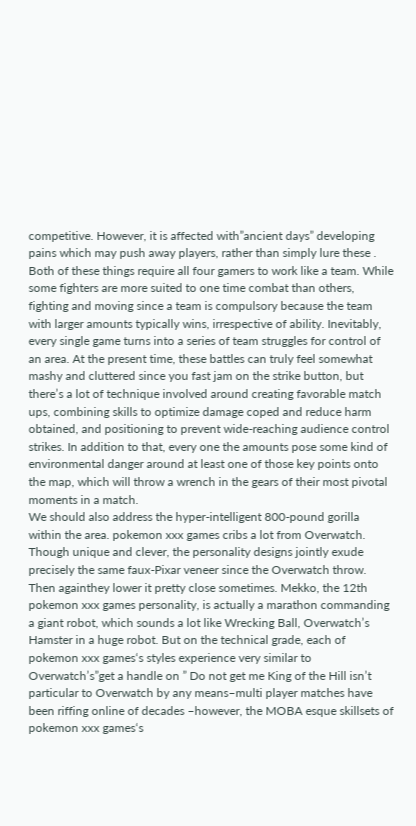competitive. However, it is affected with”ancient days” developing pains which may push away players, rather than simply lure these .
Both of these things require all four gamers to work like a team. While some fighters are more suited to one time combat than others, fighting and moving since a team is compulsory because the team with larger amounts typically wins, irrespective of ability. Inevitably, every single game turns into a series of team struggles for control of an area. At the present time, these battles can truly feel somewhat mashy and cluttered since you fast jam on the strike button, but there’s a lot of technique involved around creating favorable match ups, combining skills to optimize damage coped and reduce harm obtained, and positioning to prevent wide-reaching audience control strikes. In addition to that, every one the amounts pose some kind of environmental danger around at least one of those key points onto the map, which will throw a wrench in the gears of their most pivotal moments in a match.
We should also address the hyper-intelligent 800-pound gorilla within the area. pokemon xxx games cribs a lot from Overwatch. Though unique and clever, the personality designs jointly exude precisely the same faux-Pixar veneer since the Overwatch throw. Then againthey lower it pretty close sometimes. Mekko, the 12th pokemon xxx games personality, is actually a marathon commanding a giant robot, which sounds a lot like Wrecking Ball, Overwatch’s Hamster in a huge robot. But on the technical grade, each of pokemon xxx games‘s styles experience very similar to Overwatch’s”get a handle on ” Do not get me King of the Hill isn’t particular to Overwatch by any means–multi player matches have been riffing online of decades –however, the MOBA esque skillsets of pokemon xxx games‘s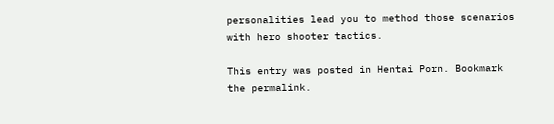personalities lead you to method those scenarios with hero shooter tactics.

This entry was posted in Hentai Porn. Bookmark the permalink.